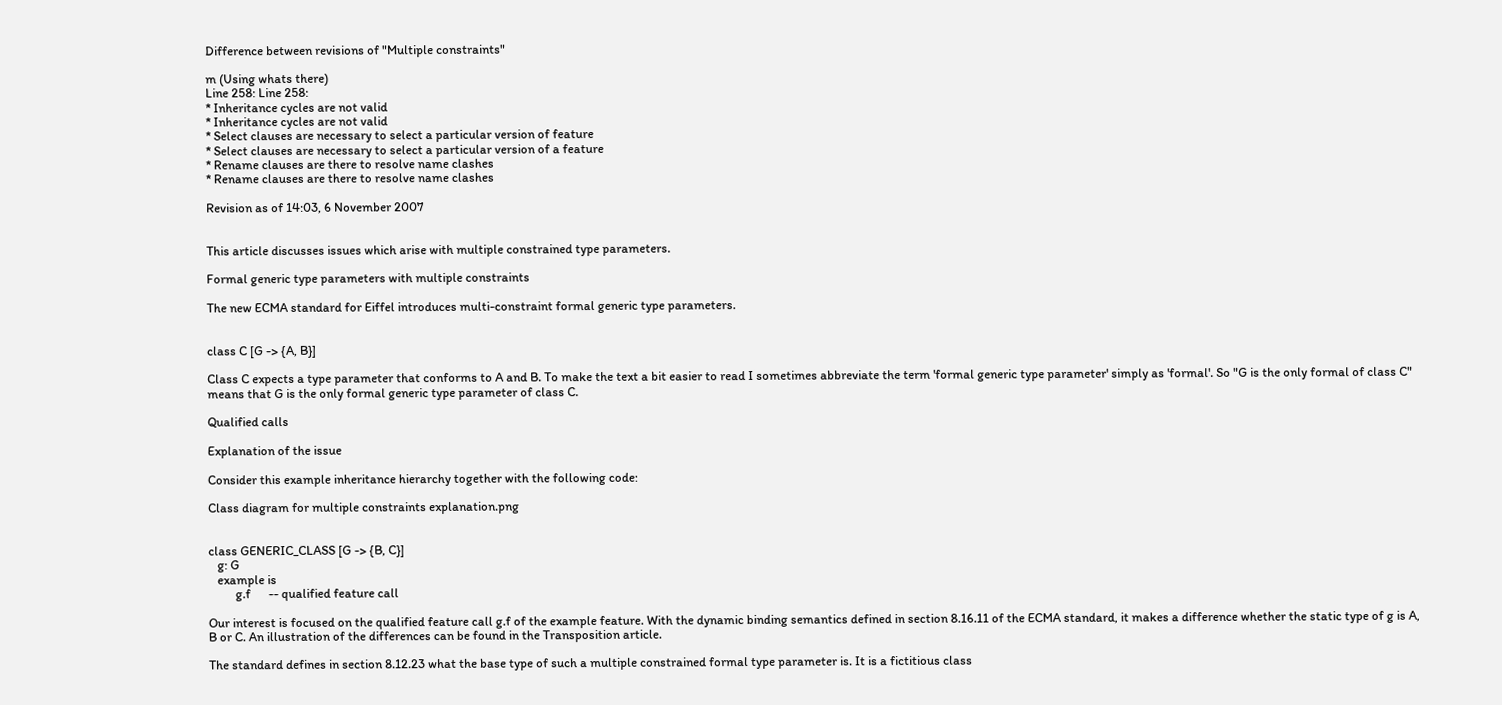Difference between revisions of "Multiple constraints"

m (Using whats there)
Line 258: Line 258:
* Inheritance cycles are not valid
* Inheritance cycles are not valid
* Select clauses are necessary to select a particular version of feature
* Select clauses are necessary to select a particular version of a feature
* Rename clauses are there to resolve name clashes
* Rename clauses are there to resolve name clashes

Revision as of 14:03, 6 November 2007


This article discusses issues which arise with multiple constrained type parameters.

Formal generic type parameters with multiple constraints

The new ECMA standard for Eiffel introduces multi-constraint formal generic type parameters.


class C [G -> {A, B}]

Class C expects a type parameter that conforms to A and B. To make the text a bit easier to read I sometimes abbreviate the term 'formal generic type parameter' simply as 'formal'. So "G is the only formal of class C" means that G is the only formal generic type parameter of class C.

Qualified calls

Explanation of the issue

Consider this example inheritance hierarchy together with the following code:

Class diagram for multiple constraints explanation.png


class GENERIC_CLASS [G -> {B, C}]
   g: G
   example is
         g.f      -- qualified feature call

Our interest is focused on the qualified feature call g.f of the example feature. With the dynamic binding semantics defined in section 8.16.11 of the ECMA standard, it makes a difference whether the static type of g is A, B or C. An illustration of the differences can be found in the Transposition article.

The standard defines in section 8.12.23 what the base type of such a multiple constrained formal type parameter is. It is a fictitious class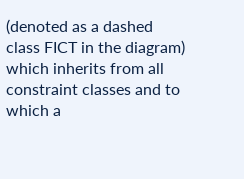(denoted as a dashed class FICT in the diagram) which inherits from all constraint classes and to which a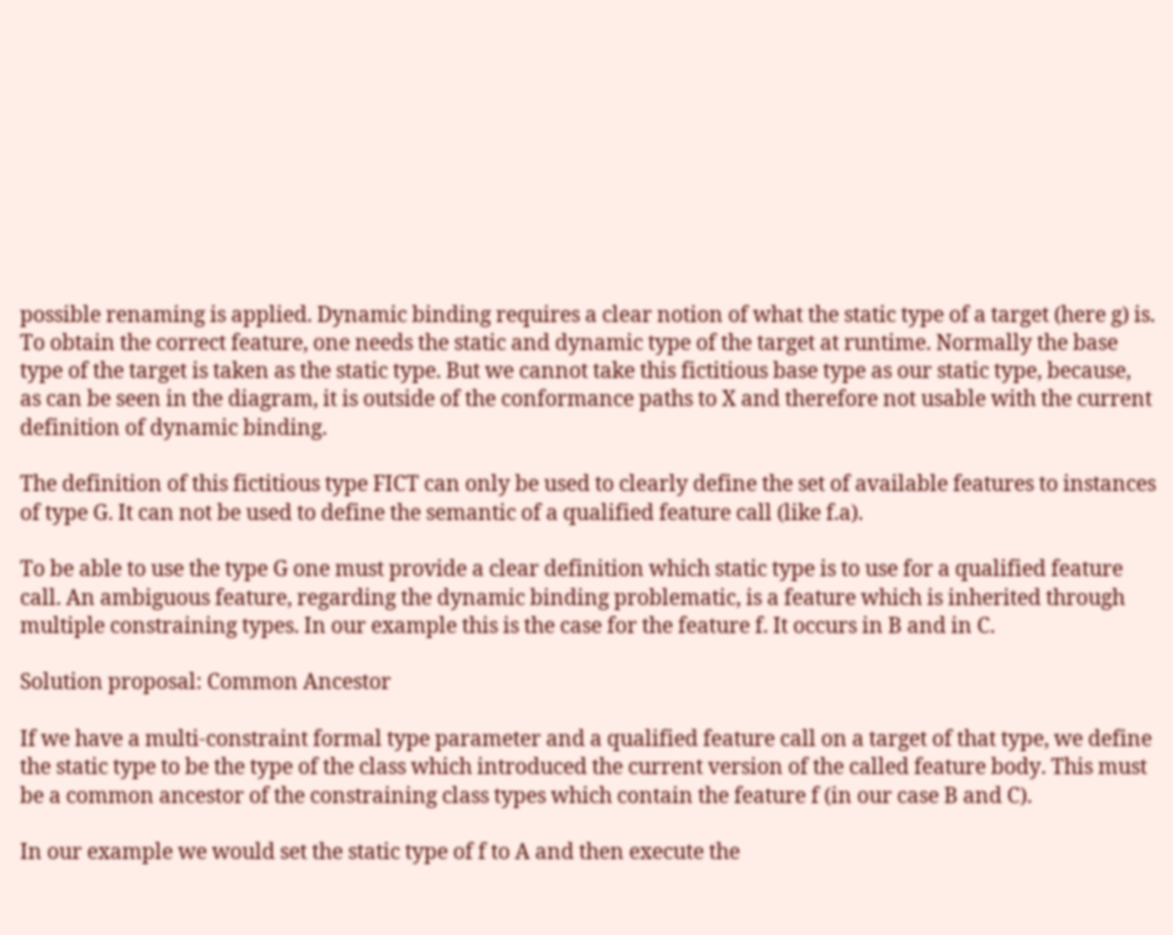possible renaming is applied. Dynamic binding requires a clear notion of what the static type of a target (here g) is. To obtain the correct feature, one needs the static and dynamic type of the target at runtime. Normally the base type of the target is taken as the static type. But we cannot take this fictitious base type as our static type, because, as can be seen in the diagram, it is outside of the conformance paths to X and therefore not usable with the current definition of dynamic binding.

The definition of this fictitious type FICT can only be used to clearly define the set of available features to instances of type G. It can not be used to define the semantic of a qualified feature call (like f.a).

To be able to use the type G one must provide a clear definition which static type is to use for a qualified feature call. An ambiguous feature, regarding the dynamic binding problematic, is a feature which is inherited through multiple constraining types. In our example this is the case for the feature f. It occurs in B and in C.

Solution proposal: Common Ancestor

If we have a multi-constraint formal type parameter and a qualified feature call on a target of that type, we define the static type to be the type of the class which introduced the current version of the called feature body. This must be a common ancestor of the constraining class types which contain the feature f (in our case B and C).

In our example we would set the static type of f to A and then execute the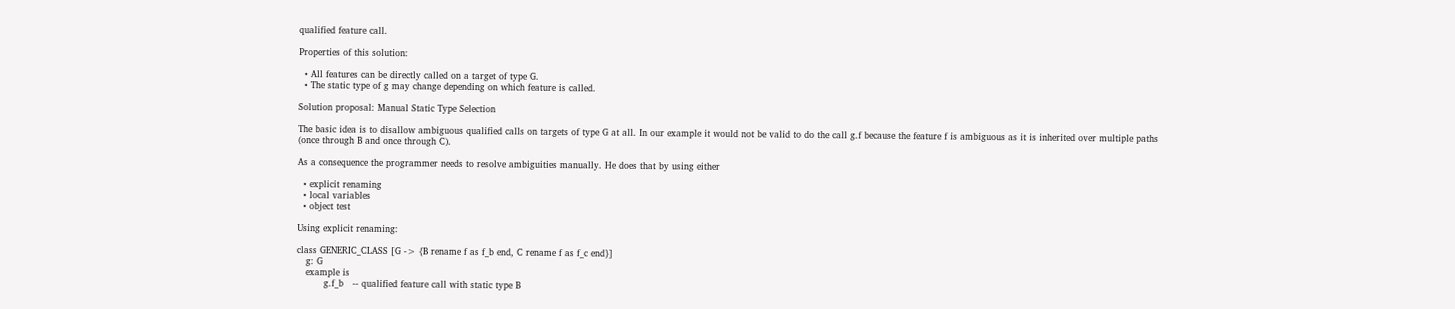qualified feature call.

Properties of this solution:

  • All features can be directly called on a target of type G.
  • The static type of g may change depending on which feature is called.

Solution proposal: Manual Static Type Selection

The basic idea is to disallow ambiguous qualified calls on targets of type G at all. In our example it would not be valid to do the call g.f because the feature f is ambiguous as it is inherited over multiple paths (once through B and once through C).

As a consequence the programmer needs to resolve ambiguities manually. He does that by using either

  • explicit renaming
  • local variables
  • object test

Using explicit renaming:

class GENERIC_CLASS [G -> {B rename f as f_b end, C rename f as f_c end}]
   g: G
   example is
         g.f_b   -- qualified feature call with static type B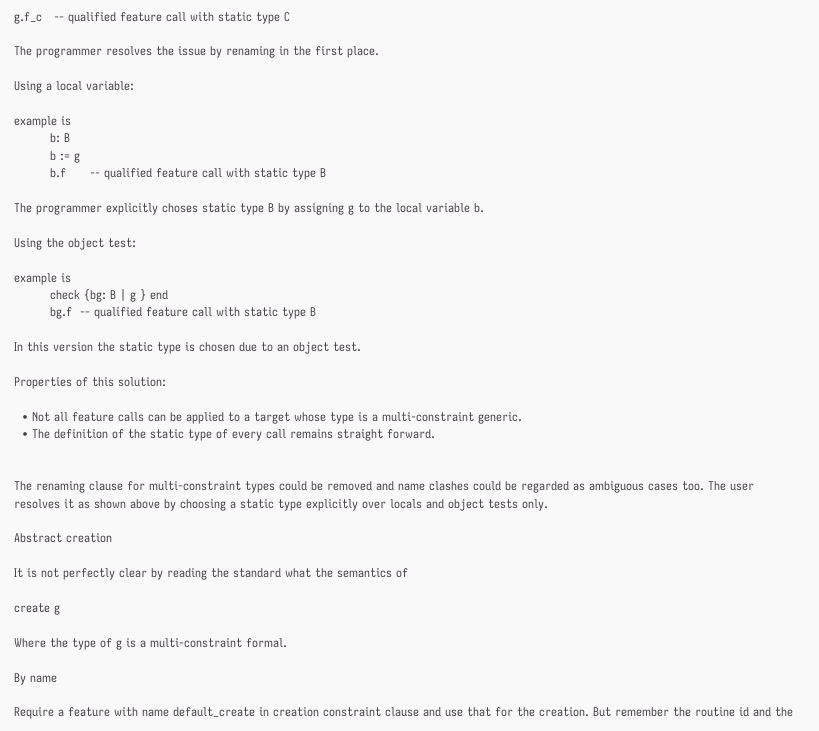g.f_c   -- qualified feature call with static type C

The programmer resolves the issue by renaming in the first place.

Using a local variable:

example is
         b: B
         b := g
         b.f      -- qualified feature call with static type B

The programmer explicitly choses static type B by assigning g to the local variable b.

Using the object test:

example is
         check {bg: B | g } end
         bg.f  -- qualified feature call with static type B

In this version the static type is chosen due to an object test.

Properties of this solution:

  • Not all feature calls can be applied to a target whose type is a multi-constraint generic.
  • The definition of the static type of every call remains straight forward.


The renaming clause for multi-constraint types could be removed and name clashes could be regarded as ambiguous cases too. The user resolves it as shown above by choosing a static type explicitly over locals and object tests only.

Abstract creation

It is not perfectly clear by reading the standard what the semantics of

create g

Where the type of g is a multi-constraint formal.

By name

Require a feature with name default_create in creation constraint clause and use that for the creation. But remember the routine id and the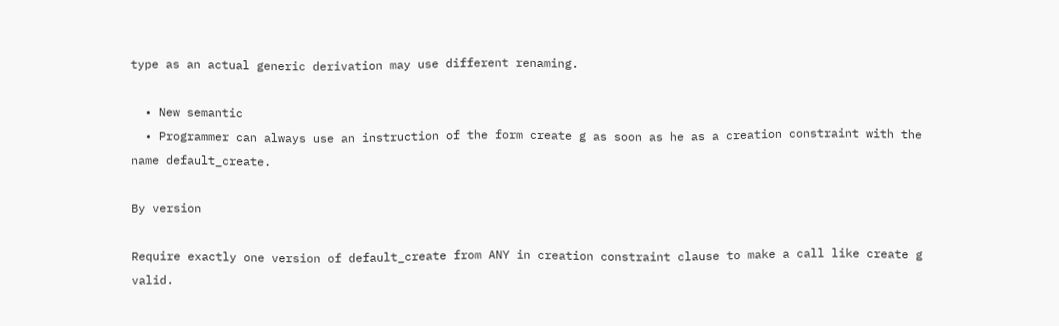type as an actual generic derivation may use different renaming.

  • New semantic
  • Programmer can always use an instruction of the form create g as soon as he as a creation constraint with the name default_create.

By version

Require exactly one version of default_create from ANY in creation constraint clause to make a call like create g valid.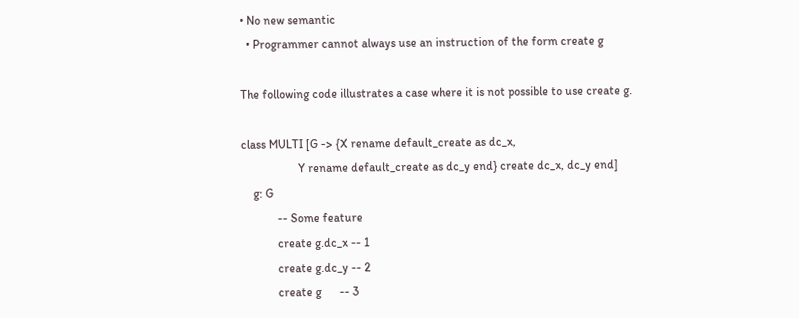• No new semantic
  • Programmer cannot always use an instruction of the form create g

The following code illustrates a case where it is not possible to use create g.

class MULTI [G -> {X rename default_create as dc_x,
                   Y rename default_create as dc_y end} create dc_x, dc_y end]
    g: G
            -- Some feature
            create g.dc_x -- 1
            create g.dc_y -- 2
            create g      -- 3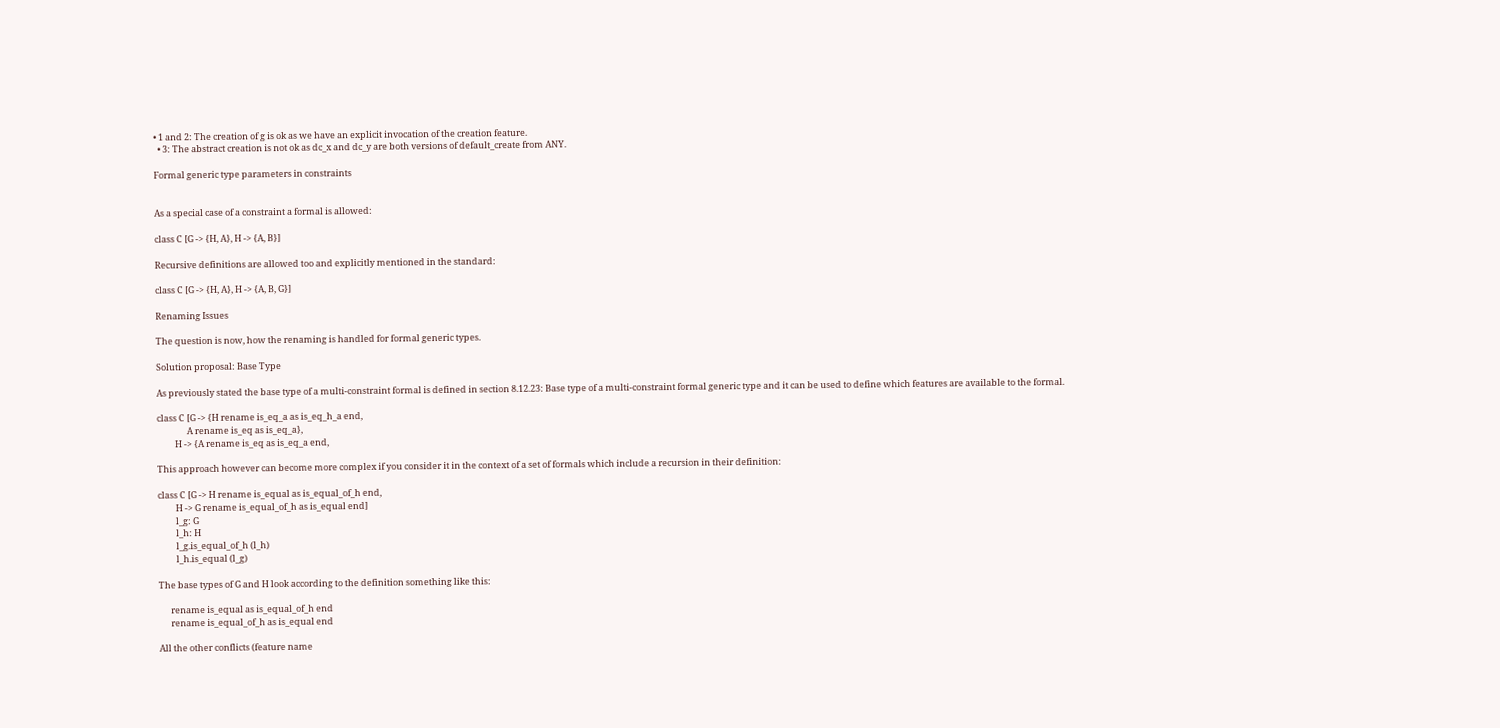• 1 and 2: The creation of g is ok as we have an explicit invocation of the creation feature.
  • 3: The abstract creation is not ok as dc_x and dc_y are both versions of default_create from ANY.

Formal generic type parameters in constraints


As a special case of a constraint a formal is allowed:

class C [G -> {H, A}, H -> {A, B}]

Recursive definitions are allowed too and explicitly mentioned in the standard:

class C [G -> {H, A}, H -> {A, B, G}]

Renaming Issues

The question is now, how the renaming is handled for formal generic types.

Solution proposal: Base Type

As previously stated the base type of a multi-constraint formal is defined in section 8.12.23: Base type of a multi-constraint formal generic type and it can be used to define which features are available to the formal.

class C [G -> {H rename is_eq_a as is_eq_h_a end,
               A rename is_eq as is_eq_a},
         H -> {A rename is_eq as is_eq_a end,

This approach however can become more complex if you consider it in the context of a set of formals which include a recursion in their definition:

class C [G -> H rename is_equal as is_equal_of_h end,
         H -> G rename is_equal_of_h as is_equal end]
         l_g: G
         l_h: H
         l_g.is_equal_of_h (l_h)
         l_h.is_equal (l_g)

The base types of G and H look according to the definition something like this:

      rename is_equal as is_equal_of_h end
      rename is_equal_of_h as is_equal end

All the other conflicts (feature name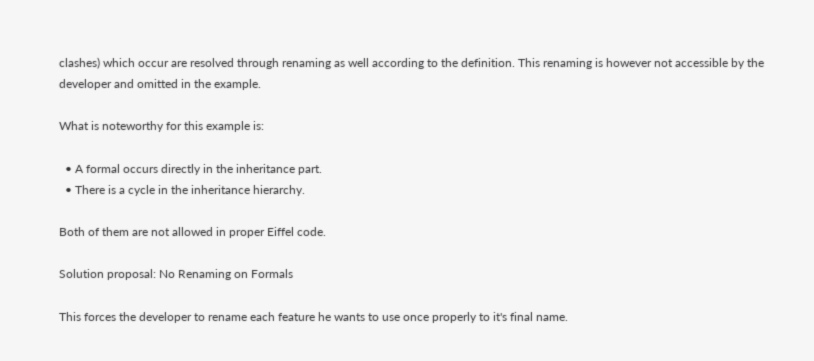clashes) which occur are resolved through renaming as well according to the definition. This renaming is however not accessible by the developer and omitted in the example.

What is noteworthy for this example is:

  • A formal occurs directly in the inheritance part.
  • There is a cycle in the inheritance hierarchy.

Both of them are not allowed in proper Eiffel code.

Solution proposal: No Renaming on Formals

This forces the developer to rename each feature he wants to use once properly to it's final name.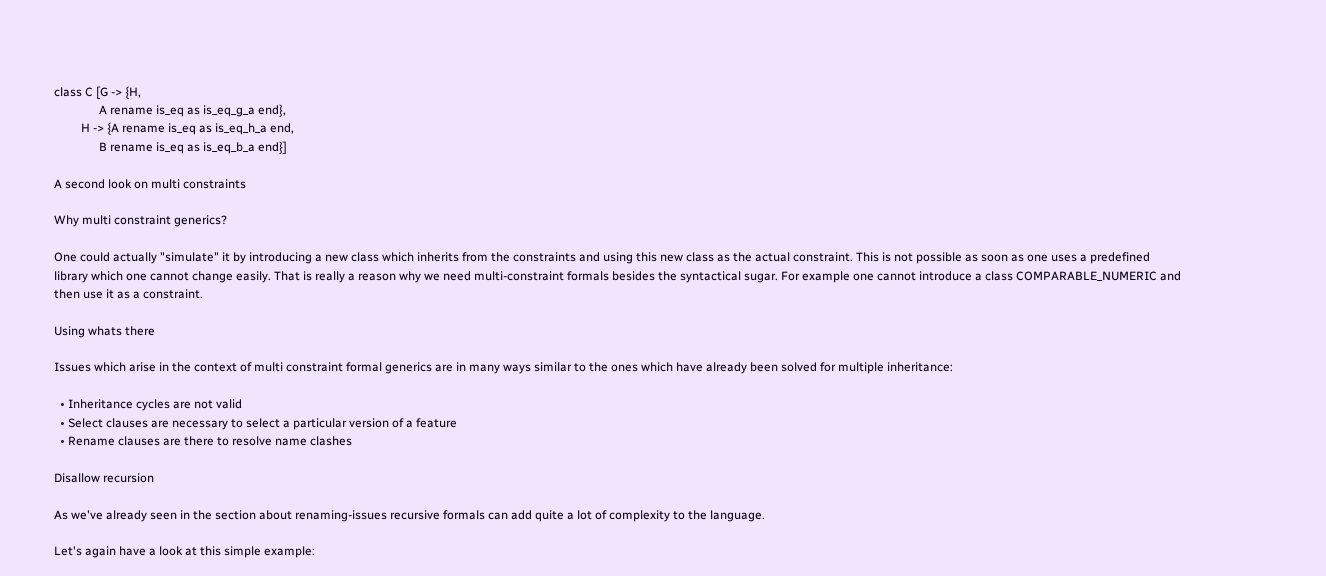class C [G -> {H,
               A rename is_eq as is_eq_g_a end},
         H -> {A rename is_eq as is_eq_h_a end,
               B rename is_eq as is_eq_b_a end}]

A second look on multi constraints

Why multi constraint generics?

One could actually "simulate" it by introducing a new class which inherits from the constraints and using this new class as the actual constraint. This is not possible as soon as one uses a predefined library which one cannot change easily. That is really a reason why we need multi-constraint formals besides the syntactical sugar. For example one cannot introduce a class COMPARABLE_NUMERIC and then use it as a constraint.

Using whats there

Issues which arise in the context of multi constraint formal generics are in many ways similar to the ones which have already been solved for multiple inheritance:

  • Inheritance cycles are not valid
  • Select clauses are necessary to select a particular version of a feature
  • Rename clauses are there to resolve name clashes

Disallow recursion

As we've already seen in the section about renaming-issues recursive formals can add quite a lot of complexity to the language.

Let's again have a look at this simple example: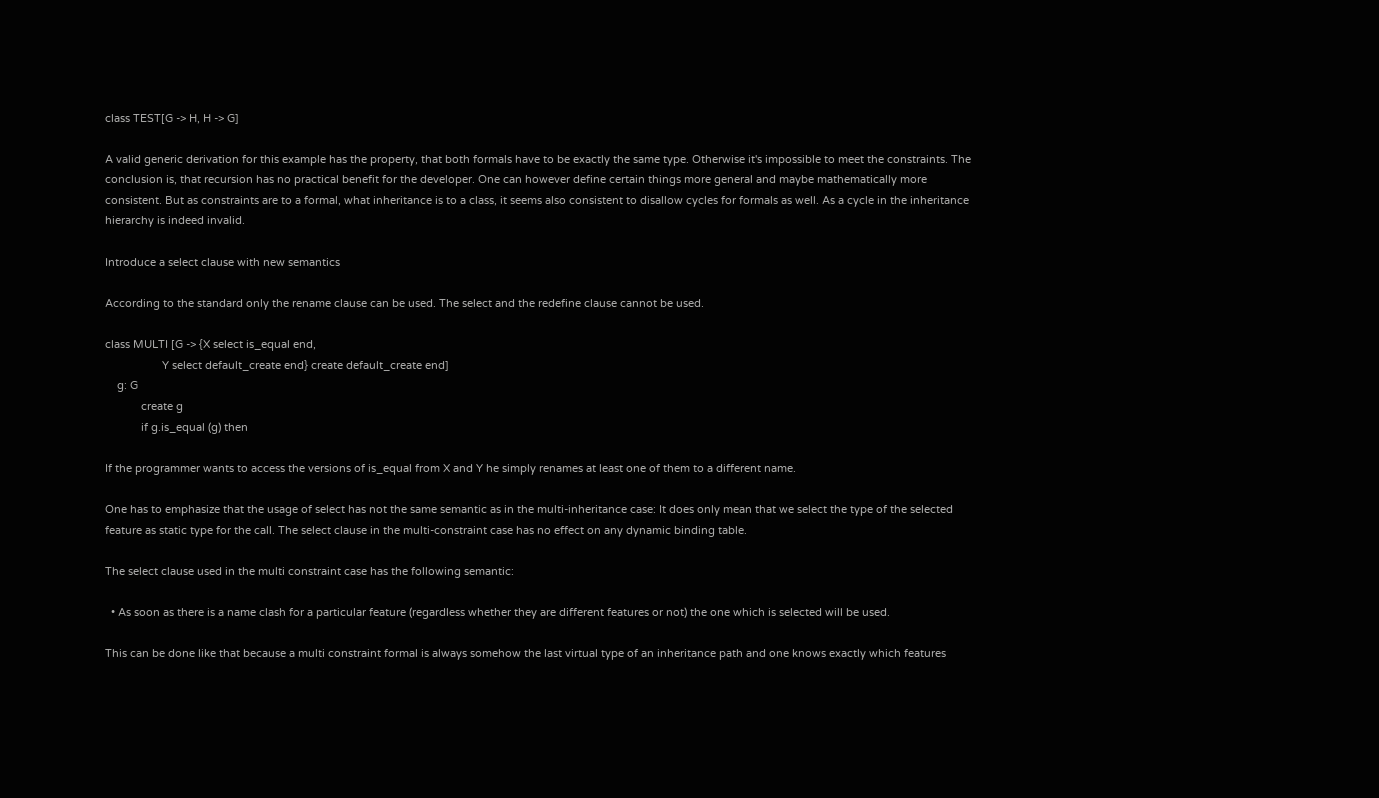class TEST[G -> H, H -> G]

A valid generic derivation for this example has the property, that both formals have to be exactly the same type. Otherwise it's impossible to meet the constraints. The conclusion is, that recursion has no practical benefit for the developer. One can however define certain things more general and maybe mathematically more consistent. But as constraints are to a formal, what inheritance is to a class, it seems also consistent to disallow cycles for formals as well. As a cycle in the inheritance hierarchy is indeed invalid.

Introduce a select clause with new semantics

According to the standard only the rename clause can be used. The select and the redefine clause cannot be used.

class MULTI [G -> {X select is_equal end,
                   Y select default_create end} create default_create end]
    g: G
            create g
            if g.is_equal (g) then

If the programmer wants to access the versions of is_equal from X and Y he simply renames at least one of them to a different name.

One has to emphasize that the usage of select has not the same semantic as in the multi-inheritance case: It does only mean that we select the type of the selected feature as static type for the call. The select clause in the multi-constraint case has no effect on any dynamic binding table.

The select clause used in the multi constraint case has the following semantic:

  • As soon as there is a name clash for a particular feature (regardless whether they are different features or not) the one which is selected will be used.

This can be done like that because a multi constraint formal is always somehow the last virtual type of an inheritance path and one knows exactly which features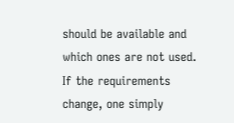should be available and which ones are not used. If the requirements change, one simply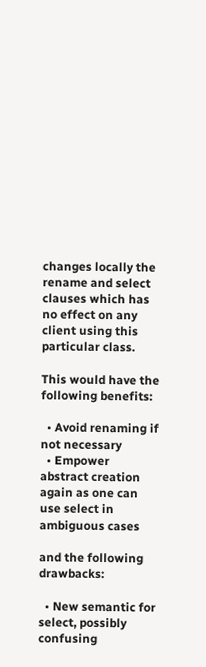changes locally the rename and select clauses which has no effect on any client using this particular class.

This would have the following benefits:

  • Avoid renaming if not necessary
  • Empower abstract creation again as one can use select in ambiguous cases

and the following drawbacks:

  • New semantic for select, possibly confusing